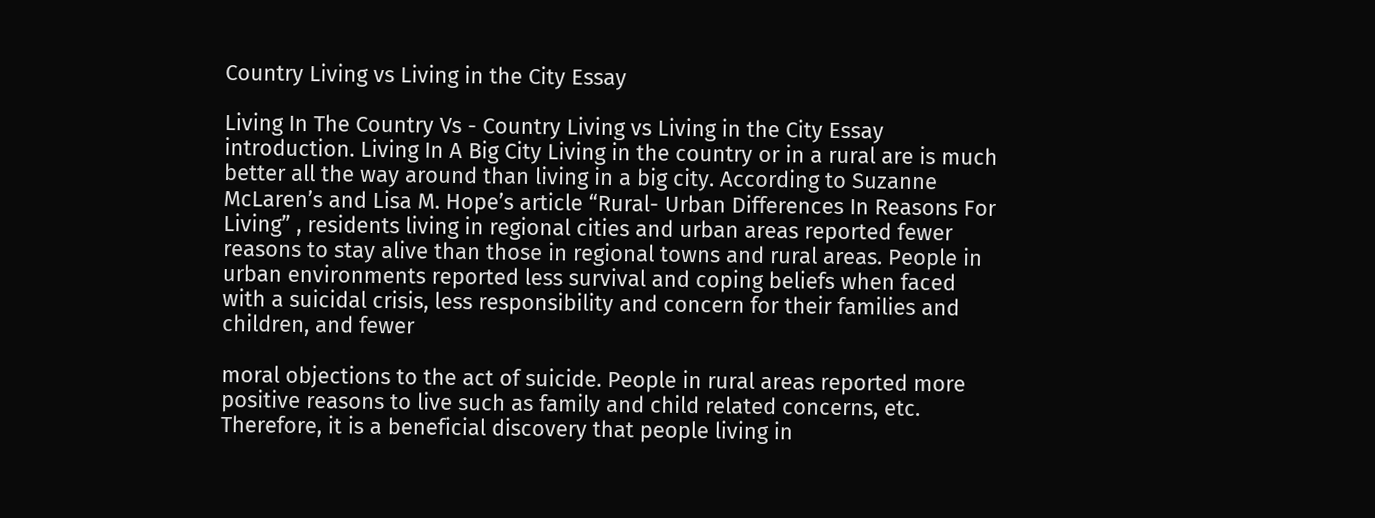Country Living vs Living in the City Essay

Living In The Country Vs - Country Living vs Living in the City Essay introduction. Living In A Big City Living in the country or in a rural are is much better all the way around than living in a big city. According to Suzanne McLaren’s and Lisa M. Hope’s article “Rural- Urban Differences In Reasons For Living” , residents living in regional cities and urban areas reported fewer reasons to stay alive than those in regional towns and rural areas. People in urban environments reported less survival and coping beliefs when faced with a suicidal crisis, less responsibility and concern for their families and children, and fewer

moral objections to the act of suicide. People in rural areas reported more positive reasons to live such as family and child related concerns, etc. Therefore, it is a beneficial discovery that people living in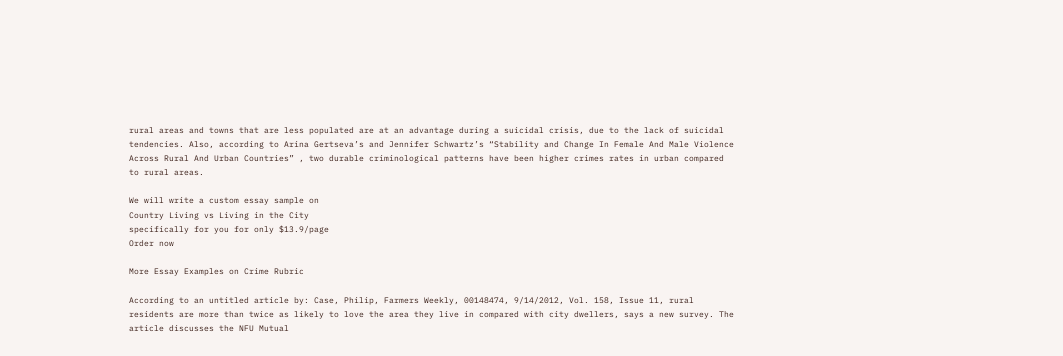rural areas and towns that are less populated are at an advantage during a suicidal crisis, due to the lack of suicidal tendencies. Also, according to Arina Gertseva’s and Jennifer Schwartz’s “Stability and Change In Female And Male Violence Across Rural And Urban Countries” , two durable criminological patterns have been higher crimes rates in urban compared to rural areas.

We will write a custom essay sample on
Country Living vs Living in the City
specifically for you for only $13.9/page
Order now

More Essay Examples on Crime Rubric

According to an untitled article by: Case, Philip, Farmers Weekly, 00148474, 9/14/2012, Vol. 158, Issue 11, rural residents are more than twice as likely to love the area they live in compared with city dwellers, says a new survey. The article discusses the NFU Mutual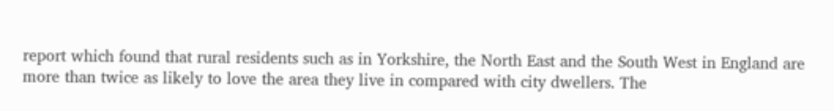report which found that rural residents such as in Yorkshire, the North East and the South West in England are more than twice as likely to love the area they live in compared with city dwellers. The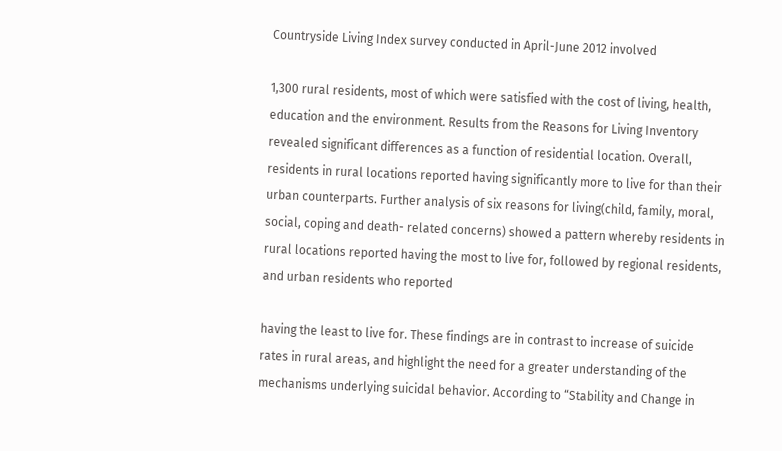Countryside Living Index survey conducted in April-June 2012 involved

1,300 rural residents, most of which were satisfied with the cost of living, health, education and the environment. Results from the Reasons for Living Inventory revealed significant differences as a function of residential location. Overall, residents in rural locations reported having significantly more to live for than their urban counterparts. Further analysis of six reasons for living(child, family, moral, social, coping and death- related concerns) showed a pattern whereby residents in rural locations reported having the most to live for, followed by regional residents, and urban residents who reported

having the least to live for. These findings are in contrast to increase of suicide rates in rural areas, and highlight the need for a greater understanding of the mechanisms underlying suicidal behavior. According to “Stability and Change in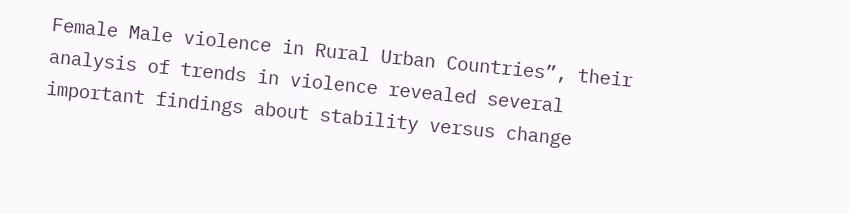Female Male violence in Rural Urban Countries”, their analysis of trends in violence revealed several important findings about stability versus change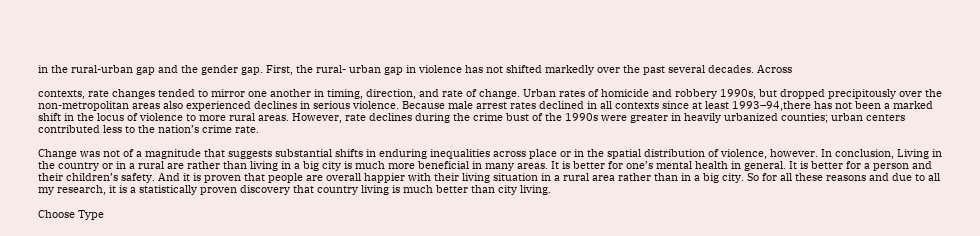in the rural-urban gap and the gender gap. First, the rural- urban gap in violence has not shifted markedly over the past several decades. Across

contexts, rate changes tended to mirror one another in timing, direction, and rate of change. Urban rates of homicide and robbery 1990s, but dropped precipitously over the non-metropolitan areas also experienced declines in serious violence. Because male arrest rates declined in all contexts since at least 1993–94,there has not been a marked shift in the locus of violence to more rural areas. However, rate declines during the crime bust of the 1990s were greater in heavily urbanized counties; urban centers contributed less to the nation’s crime rate.

Change was not of a magnitude that suggests substantial shifts in enduring inequalities across place or in the spatial distribution of violence, however. In conclusion, Living in the country or in a rural are rather than living in a big city is much more beneficial in many areas. It is better for one’s mental health in general. It is better for a person and their children’s safety. And it is proven that people are overall happier with their living situation in a rural area rather than in a big city. So for all these reasons and due to all my research, it is a statistically proven discovery that country living is much better than city living.

Choose Type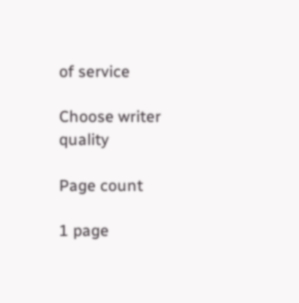of service

Choose writer quality

Page count

1 page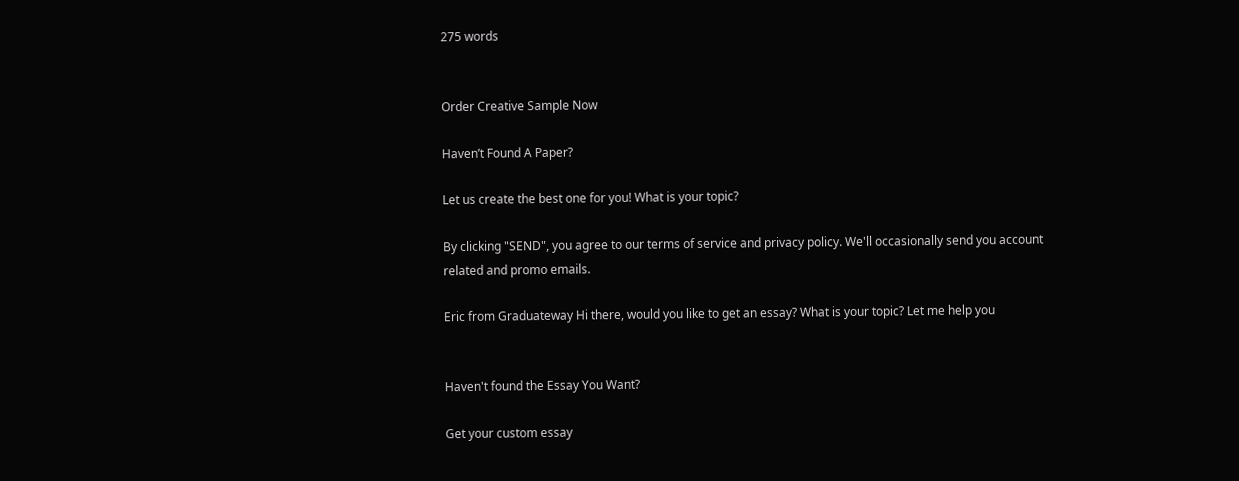275 words


Order Creative Sample Now

Haven’t Found A Paper?

Let us create the best one for you! What is your topic?

By clicking "SEND", you agree to our terms of service and privacy policy. We'll occasionally send you account related and promo emails.

Eric from Graduateway Hi there, would you like to get an essay? What is your topic? Let me help you


Haven't found the Essay You Want?

Get your custom essay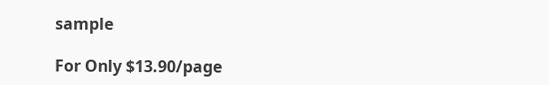sample

For Only $13.90/page